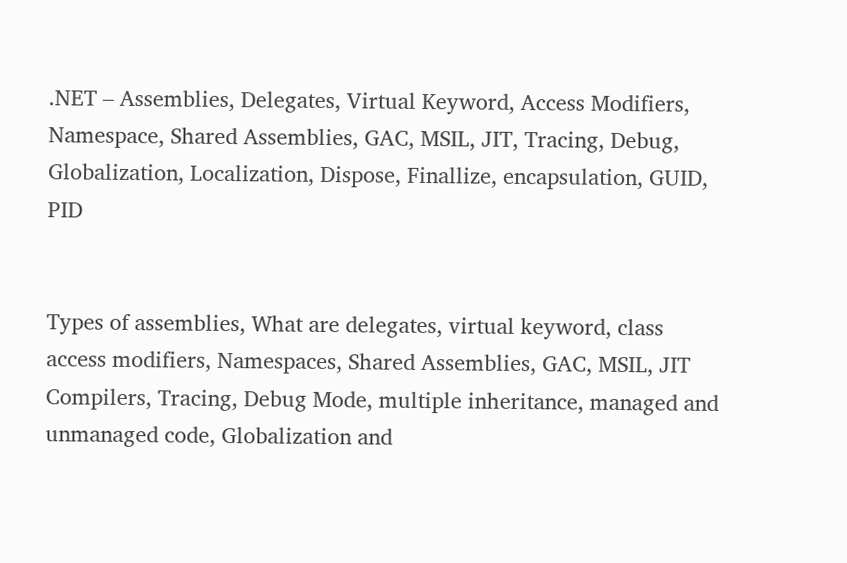.NET – Assemblies, Delegates, Virtual Keyword, Access Modifiers, Namespace, Shared Assemblies, GAC, MSIL, JIT, Tracing, Debug, Globalization, Localization, Dispose, Finallize, encapsulation, GUID, PID


Types of assemblies, What are delegates, virtual keyword, class access modifiers, Namespaces, Shared Assemblies, GAC, MSIL, JIT Compilers, Tracing, Debug Mode, multiple inheritance, managed and unmanaged code, Globalization and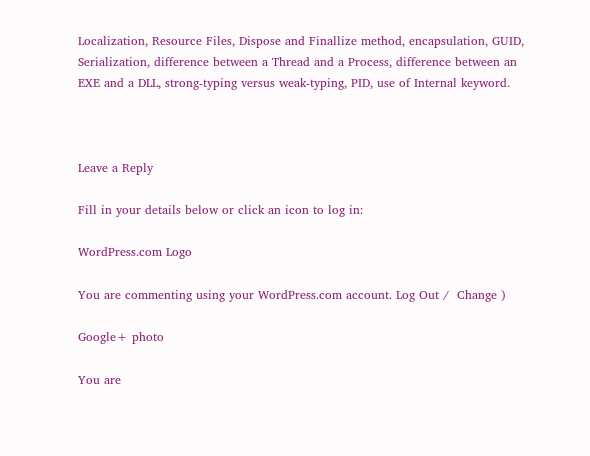Localization, Resource Files, Dispose and Finallize method, encapsulation, GUID, Serialization, difference between a Thread and a Process, difference between an EXE and a DLL, strong-typing versus weak-typing, PID, use of Internal keyword.



Leave a Reply

Fill in your details below or click an icon to log in:

WordPress.com Logo

You are commenting using your WordPress.com account. Log Out /  Change )

Google+ photo

You are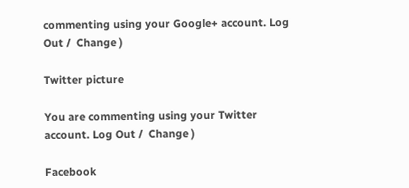commenting using your Google+ account. Log Out /  Change )

Twitter picture

You are commenting using your Twitter account. Log Out /  Change )

Facebook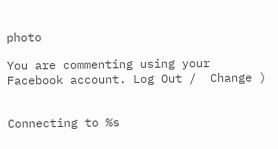photo

You are commenting using your Facebook account. Log Out /  Change )


Connecting to %s